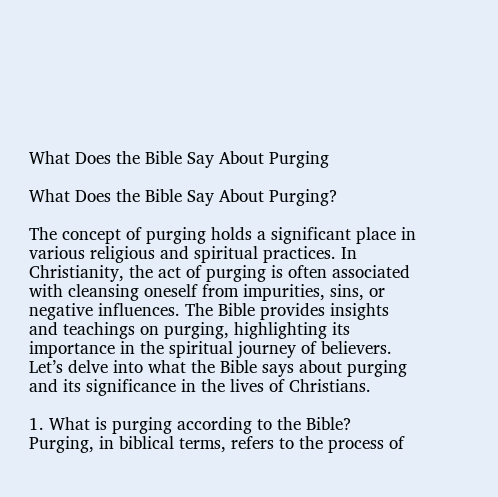What Does the Bible Say About Purging

What Does the Bible Say About Purging?

The concept of purging holds a significant place in various religious and spiritual practices. In Christianity, the act of purging is often associated with cleansing oneself from impurities, sins, or negative influences. The Bible provides insights and teachings on purging, highlighting its importance in the spiritual journey of believers. Let’s delve into what the Bible says about purging and its significance in the lives of Christians.

1. What is purging according to the Bible?
Purging, in biblical terms, refers to the process of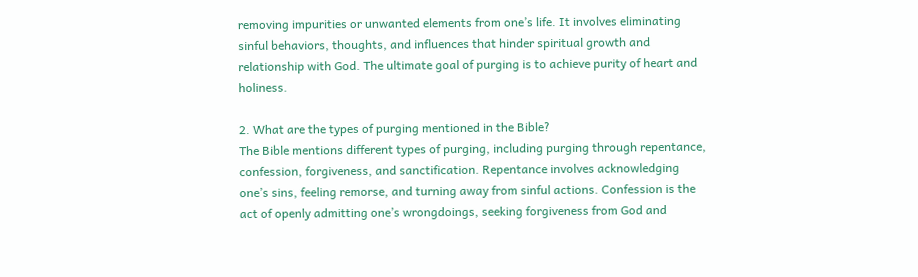removing impurities or unwanted elements from one’s life. It involves eliminating sinful behaviors, thoughts, and influences that hinder spiritual growth and relationship with God. The ultimate goal of purging is to achieve purity of heart and holiness.

2. What are the types of purging mentioned in the Bible?
The Bible mentions different types of purging, including purging through repentance, confession, forgiveness, and sanctification. Repentance involves acknowledging one’s sins, feeling remorse, and turning away from sinful actions. Confession is the act of openly admitting one’s wrongdoings, seeking forgiveness from God and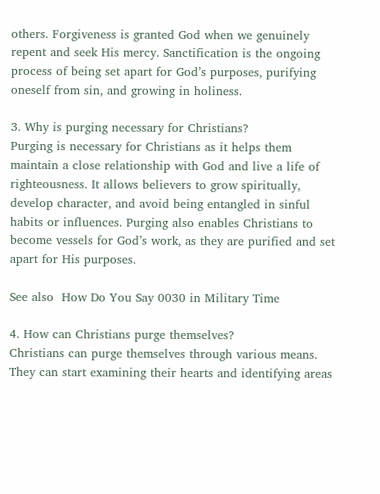others. Forgiveness is granted God when we genuinely repent and seek His mercy. Sanctification is the ongoing process of being set apart for God’s purposes, purifying oneself from sin, and growing in holiness.

3. Why is purging necessary for Christians?
Purging is necessary for Christians as it helps them maintain a close relationship with God and live a life of righteousness. It allows believers to grow spiritually, develop character, and avoid being entangled in sinful habits or influences. Purging also enables Christians to become vessels for God’s work, as they are purified and set apart for His purposes.

See also  How Do You Say 0030 in Military Time

4. How can Christians purge themselves?
Christians can purge themselves through various means. They can start examining their hearts and identifying areas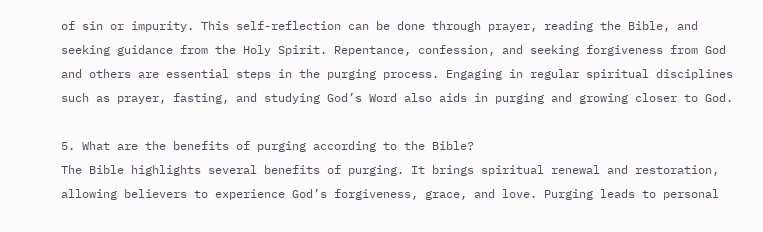of sin or impurity. This self-reflection can be done through prayer, reading the Bible, and seeking guidance from the Holy Spirit. Repentance, confession, and seeking forgiveness from God and others are essential steps in the purging process. Engaging in regular spiritual disciplines such as prayer, fasting, and studying God’s Word also aids in purging and growing closer to God.

5. What are the benefits of purging according to the Bible?
The Bible highlights several benefits of purging. It brings spiritual renewal and restoration, allowing believers to experience God’s forgiveness, grace, and love. Purging leads to personal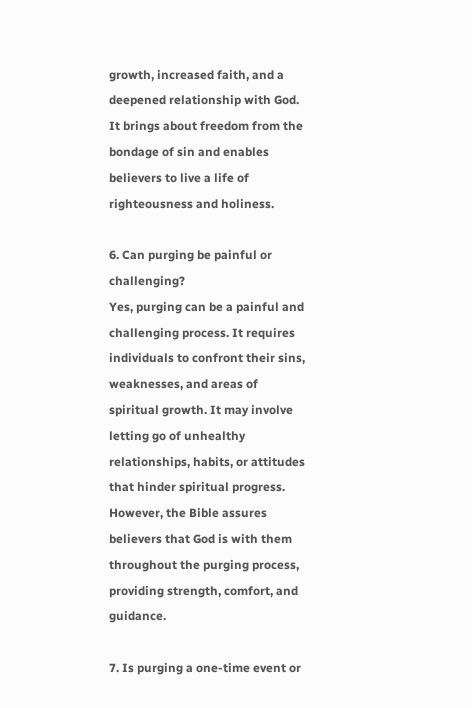growth, increased faith, and a deepened relationship with God. It brings about freedom from the bondage of sin and enables believers to live a life of righteousness and holiness.

6. Can purging be painful or challenging?
Yes, purging can be a painful and challenging process. It requires individuals to confront their sins, weaknesses, and areas of spiritual growth. It may involve letting go of unhealthy relationships, habits, or attitudes that hinder spiritual progress. However, the Bible assures believers that God is with them throughout the purging process, providing strength, comfort, and guidance.

7. Is purging a one-time event or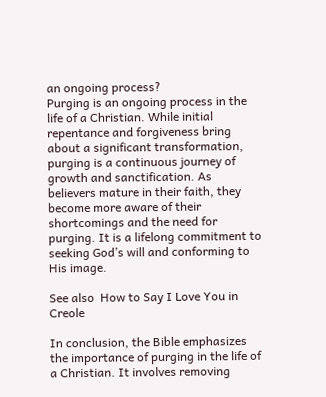an ongoing process?
Purging is an ongoing process in the life of a Christian. While initial repentance and forgiveness bring about a significant transformation, purging is a continuous journey of growth and sanctification. As believers mature in their faith, they become more aware of their shortcomings and the need for purging. It is a lifelong commitment to seeking God’s will and conforming to His image.

See also  How to Say I Love You in Creole

In conclusion, the Bible emphasizes the importance of purging in the life of a Christian. It involves removing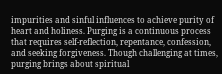impurities and sinful influences to achieve purity of heart and holiness. Purging is a continuous process that requires self-reflection, repentance, confession, and seeking forgiveness. Though challenging at times, purging brings about spiritual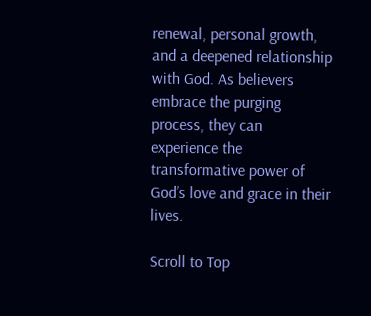renewal, personal growth, and a deepened relationship with God. As believers embrace the purging process, they can experience the transformative power of God’s love and grace in their lives.

Scroll to Top